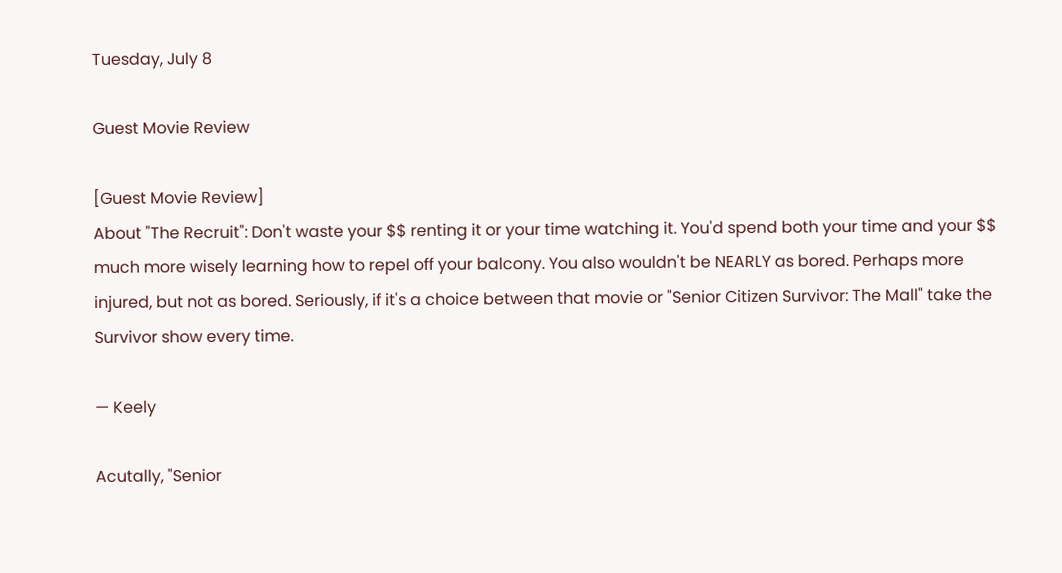Tuesday, July 8

Guest Movie Review

[Guest Movie Review]
About "The Recruit": Don't waste your $$ renting it or your time watching it. You'd spend both your time and your $$ much more wisely learning how to repel off your balcony. You also wouldn't be NEARLY as bored. Perhaps more injured, but not as bored. Seriously, if it's a choice between that movie or "Senior Citizen Survivor: The Mall" take the Survivor show every time.

— Keely

Acutally, "Senior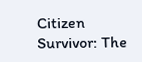Citizen Survivor: The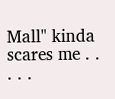Mall" kinda scares me . . . . .